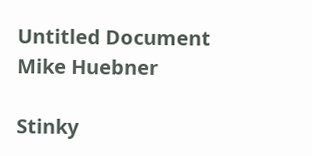Untitled Document
Mike Huebner

Stinky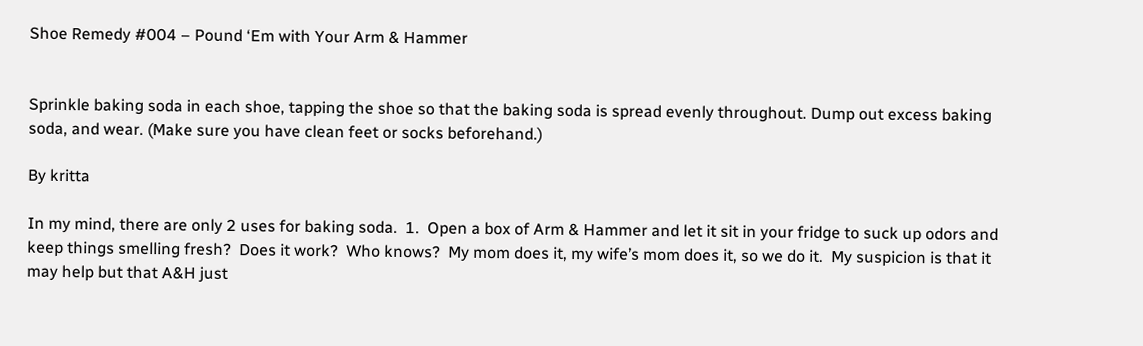Shoe Remedy #004 – Pound ‘Em with Your Arm & Hammer


Sprinkle baking soda in each shoe, tapping the shoe so that the baking soda is spread evenly throughout. Dump out excess baking soda, and wear. (Make sure you have clean feet or socks beforehand.)

By kritta

In my mind, there are only 2 uses for baking soda.  1.  Open a box of Arm & Hammer and let it sit in your fridge to suck up odors and keep things smelling fresh?  Does it work?  Who knows?  My mom does it, my wife’s mom does it, so we do it.  My suspicion is that it may help but that A&H just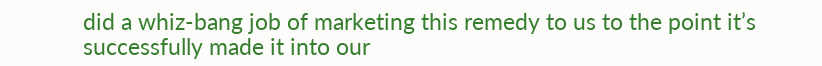did a whiz-bang job of marketing this remedy to us to the point it’s successfully made it into our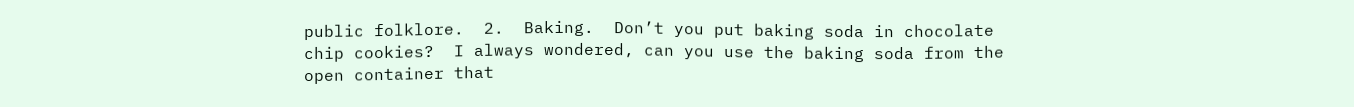public folklore.  2.  Baking.  Don’t you put baking soda in chocolate chip cookies?  I always wondered, can you use the baking soda from the open container that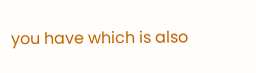you have which is also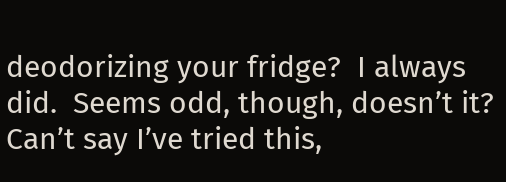deodorizing your fridge?  I always did.  Seems odd, though, doesn’t it?  Can’t say I’ve tried this,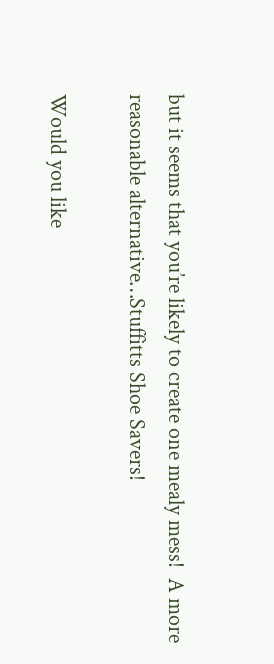but it seems that you’re likely to create one mealy mess!  A more reasonable alternative…Stuffitts Shoe Savers!

Would you like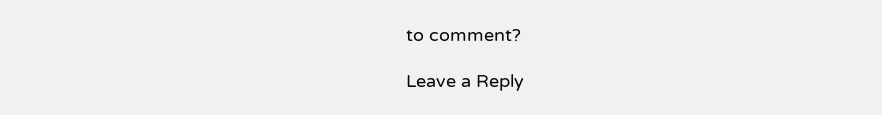to comment?

Leave a Reply